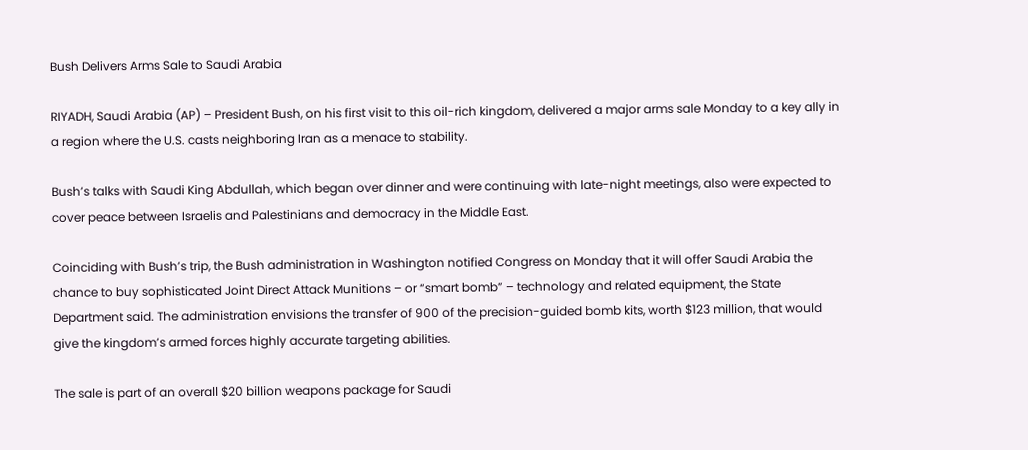Bush Delivers Arms Sale to Saudi Arabia

RIYADH, Saudi Arabia (AP) – President Bush, on his first visit to this oil-rich kingdom, delivered a major arms sale Monday to a key ally in a region where the U.S. casts neighboring Iran as a menace to stability.

Bush’s talks with Saudi King Abdullah, which began over dinner and were continuing with late-night meetings, also were expected to cover peace between Israelis and Palestinians and democracy in the Middle East.

Coinciding with Bush’s trip, the Bush administration in Washington notified Congress on Monday that it will offer Saudi Arabia the chance to buy sophisticated Joint Direct Attack Munitions – or “smart bomb” – technology and related equipment, the State Department said. The administration envisions the transfer of 900 of the precision-guided bomb kits, worth $123 million, that would give the kingdom’s armed forces highly accurate targeting abilities.

The sale is part of an overall $20 billion weapons package for Saudi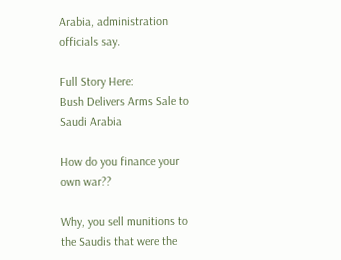Arabia, administration officials say.

Full Story Here:
Bush Delivers Arms Sale to Saudi Arabia

How do you finance your own war??

Why, you sell munitions to the Saudis that were the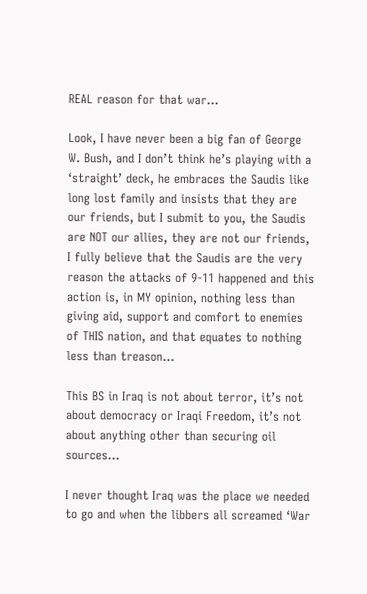REAL reason for that war…

Look, I have never been a big fan of George W. Bush, and I don’t think he’s playing with a ‘straight’ deck, he embraces the Saudis like long lost family and insists that they are our friends, but I submit to you, the Saudis are NOT our allies, they are not our friends, I fully believe that the Saudis are the very reason the attacks of 9-11 happened and this action is, in MY opinion, nothing less than giving aid, support and comfort to enemies of THIS nation, and that equates to nothing less than treason…

This BS in Iraq is not about terror, it’s not about democracy or Iraqi Freedom, it’s not about anything other than securing oil sources…

I never thought Iraq was the place we needed to go and when the libbers all screamed ‘War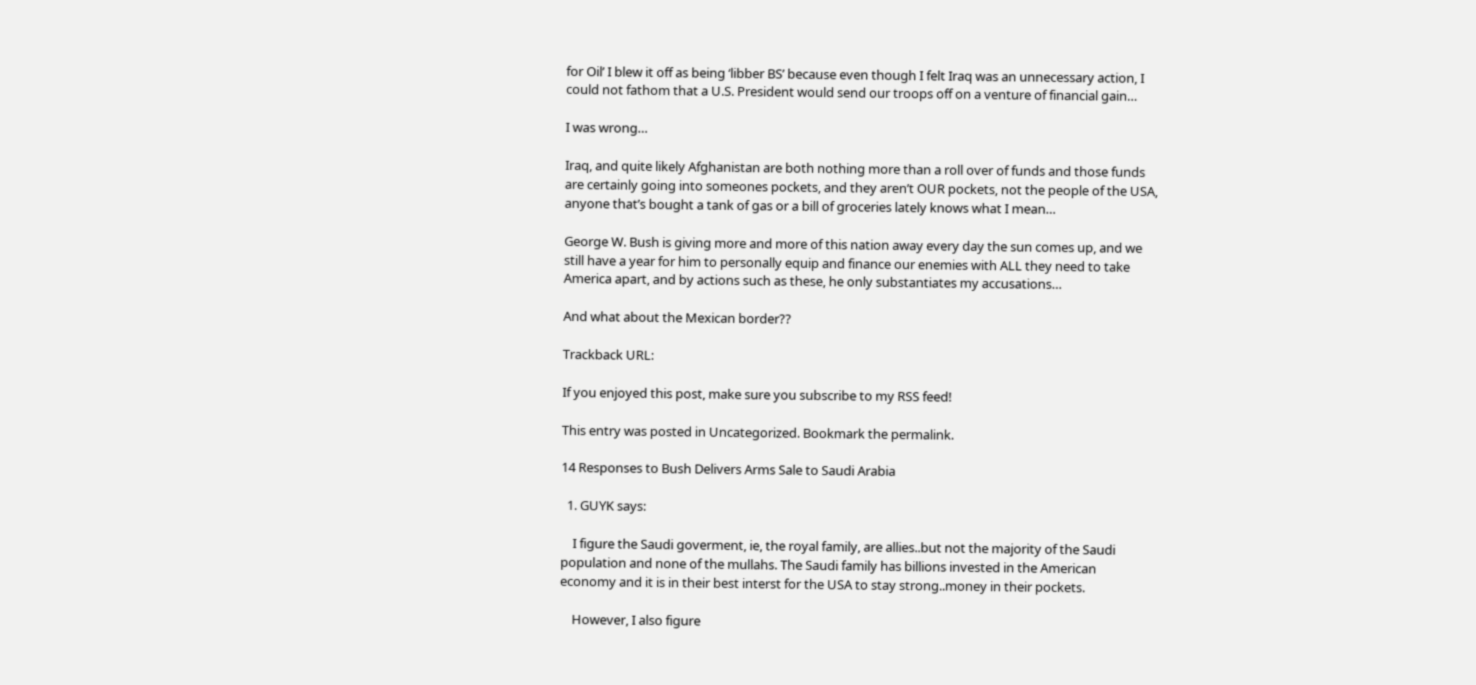for Oil’ I blew it off as being ‘libber BS’ because even though I felt Iraq was an unnecessary action, I could not fathom that a U.S. President would send our troops off on a venture of financial gain…

I was wrong…

Iraq, and quite likely Afghanistan are both nothing more than a roll over of funds and those funds are certainly going into someones pockets, and they aren’t OUR pockets, not the people of the USA, anyone that’s bought a tank of gas or a bill of groceries lately knows what I mean…

George W. Bush is giving more and more of this nation away every day the sun comes up, and we still have a year for him to personally equip and finance our enemies with ALL they need to take America apart, and by actions such as these, he only substantiates my accusations…

And what about the Mexican border??

Trackback URL:

If you enjoyed this post, make sure you subscribe to my RSS feed!

This entry was posted in Uncategorized. Bookmark the permalink.

14 Responses to Bush Delivers Arms Sale to Saudi Arabia

  1. GUYK says:

    I figure the Saudi goverment, ie, the royal family, are allies..but not the majority of the Saudi population and none of the mullahs. The Saudi family has billions invested in the American economy and it is in their best interst for the USA to stay strong..money in their pockets.

    However, I also figure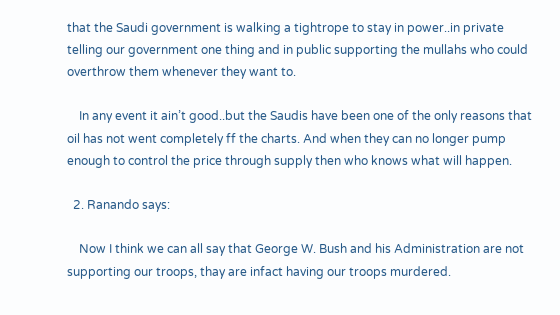that the Saudi government is walking a tightrope to stay in power..in private telling our government one thing and in public supporting the mullahs who could overthrow them whenever they want to.

    In any event it ain’t good..but the Saudis have been one of the only reasons that oil has not went completely ff the charts. And when they can no longer pump enough to control the price through supply then who knows what will happen.

  2. Ranando says:

    Now I think we can all say that George W. Bush and his Administration are not supporting our troops, thay are infact having our troops murdered.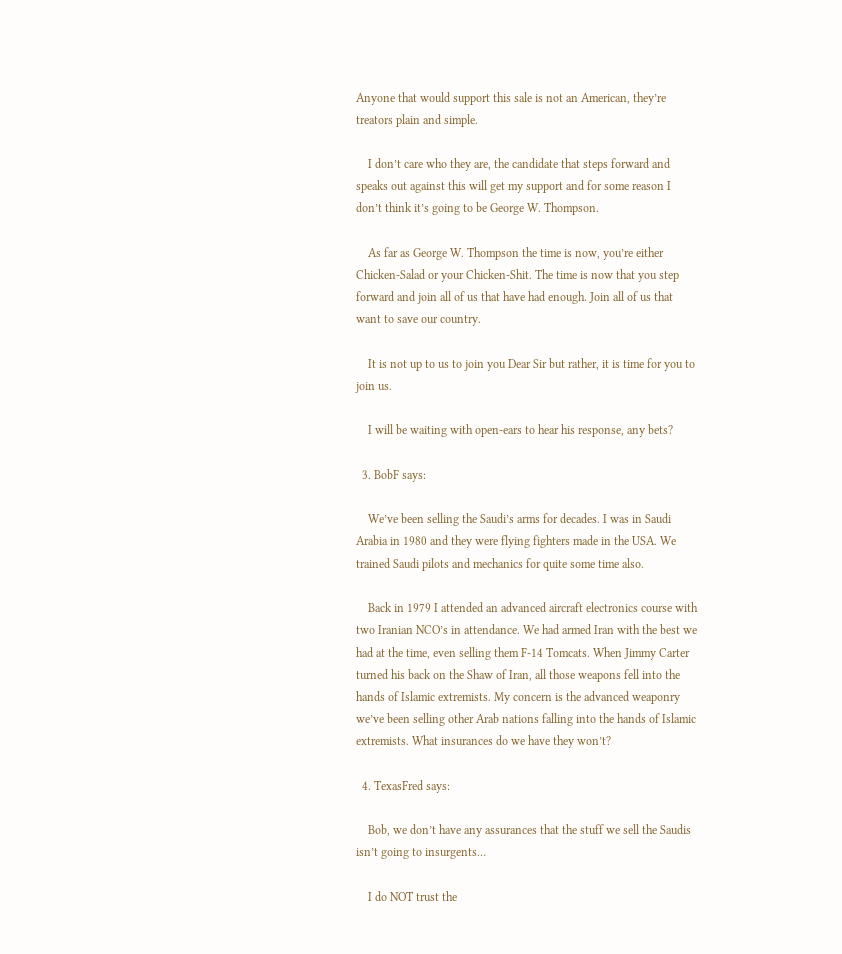Anyone that would support this sale is not an American, they’re treators plain and simple.

    I don’t care who they are, the candidate that steps forward and speaks out against this will get my support and for some reason I don’t think it’s going to be George W. Thompson.

    As far as George W. Thompson the time is now, you’re either Chicken-Salad or your Chicken-Shit. The time is now that you step forward and join all of us that have had enough. Join all of us that want to save our country.

    It is not up to us to join you Dear Sir but rather, it is time for you to join us.

    I will be waiting with open-ears to hear his response, any bets?

  3. BobF says:

    We’ve been selling the Saudi’s arms for decades. I was in Saudi Arabia in 1980 and they were flying fighters made in the USA. We trained Saudi pilots and mechanics for quite some time also.

    Back in 1979 I attended an advanced aircraft electronics course with two Iranian NCO’s in attendance. We had armed Iran with the best we had at the time, even selling them F-14 Tomcats. When Jimmy Carter turned his back on the Shaw of Iran, all those weapons fell into the hands of Islamic extremists. My concern is the advanced weaponry we’ve been selling other Arab nations falling into the hands of Islamic extremists. What insurances do we have they won’t?

  4. TexasFred says:

    Bob, we don’t have any assurances that the stuff we sell the Saudis isn’t going to insurgents…

    I do NOT trust the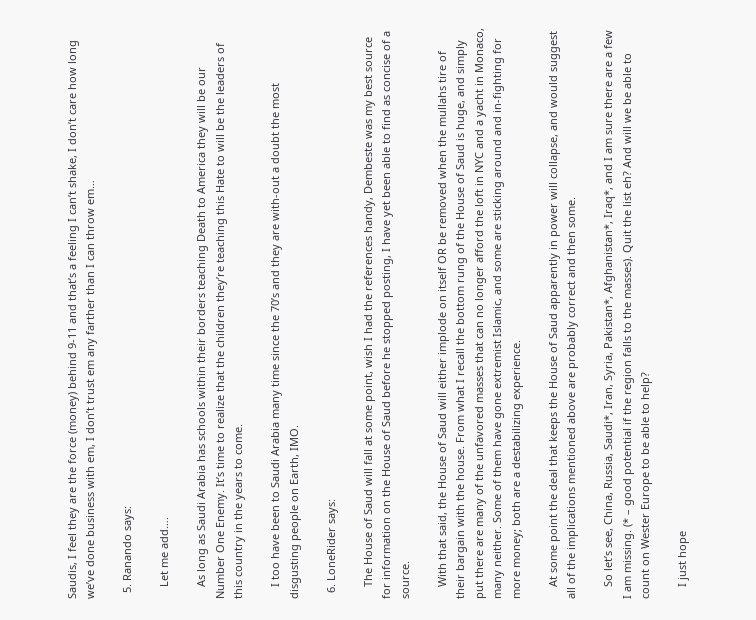Saudis, I feel they are the force (money) behind 9-11 and that’s a feeling I can’t shake, I don’t care how long we’ve done business with em, I don’t trust em any farther than I can throw em…

  5. Ranando says:

    Let me add….

    As long as Saudi Arabia has schools within their borders teaching Death to America they will be our Number One Enemy. It’s time to realize that the children they’re teaching this Hate to will be the leaders of this country in the years to come.

    I too have been to Saudi Arabia many time since the 70’s and they are with-out a doubt the most disgusting people on Earth, IMO.

  6. LoneRider says:

    The House of Saud will fall at some point, wish I had the references handy, Dembeste was my best source for information on the House of Saud before he stopped posting, I have yet been able to find as concise of a source.

    With that said, the House of Saud will either implode on itself OR be removed when the mullahs tire of their bargain with the house. From what I recall the bottom rung of the House of Saud is huge, and simply put there are many of the unfavored masses that can no longer afford the loft in NYC and a yacht in Monaco, many neither. Some of them have gone extremist Islamic, and some are sticking around and in-fighting for more money; both are a destabilizing experience.

    At some point the deal that keeps the House of Saud apparently in power will collapse, and would suggest all of the implications mentioned above are probably correct and then some.

    So let’s see, China, Russia, Saudi*, Iran, Syria, Pakistan*, Afghanistan*, Iraq*, and I am sure there are a few I am missing. (* – good potential if the region falls to the masses). Quit the list eh? And will we be able to count on Wester Europe to be able to help?

    I just hope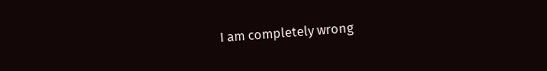I am completely wrong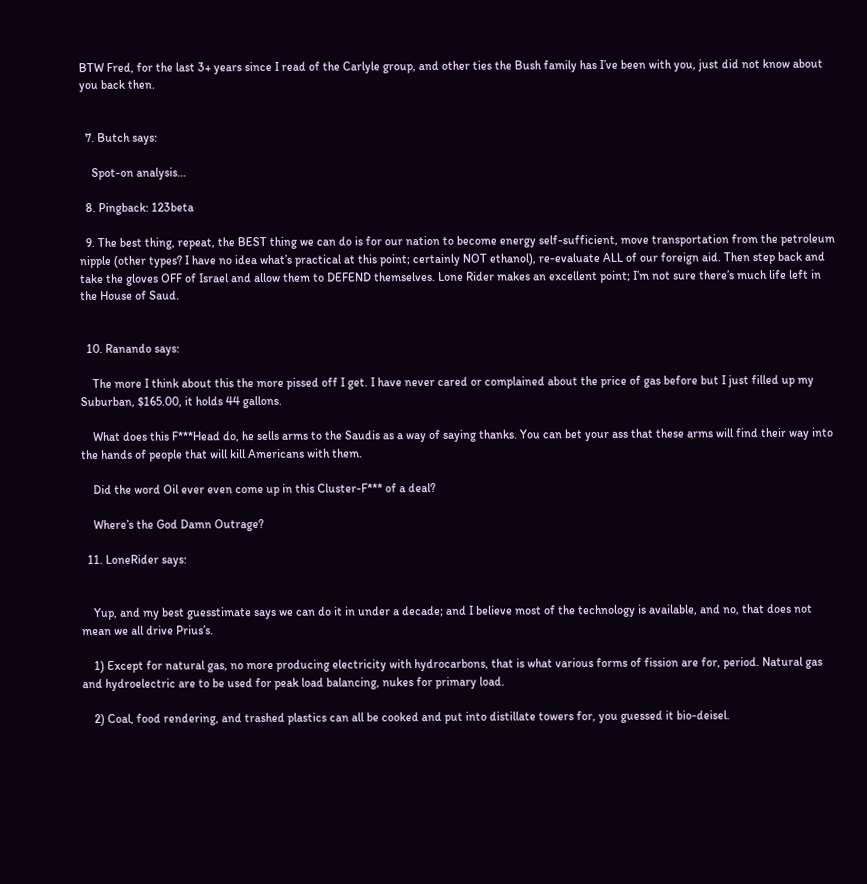BTW Fred, for the last 3+ years since I read of the Carlyle group, and other ties the Bush family has I’ve been with you, just did not know about you back then.


  7. Butch says:

    Spot-on analysis…

  8. Pingback: 123beta

  9. The best thing, repeat, the BEST thing we can do is for our nation to become energy self-sufficient, move transportation from the petroleum nipple (other types? I have no idea what’s practical at this point; certainly NOT ethanol), re-evaluate ALL of our foreign aid. Then step back and take the gloves OFF of Israel and allow them to DEFEND themselves. Lone Rider makes an excellent point; I’m not sure there’s much life left in the House of Saud.


  10. Ranando says:

    The more I think about this the more pissed off I get. I have never cared or complained about the price of gas before but I just filled up my Suburban, $165.00, it holds 44 gallons.

    What does this F***Head do, he sells arms to the Saudis as a way of saying thanks. You can bet your ass that these arms will find their way into the hands of people that will kill Americans with them.

    Did the word Oil ever even come up in this Cluster-F*** of a deal?

    Where’s the God Damn Outrage?

  11. LoneRider says:


    Yup, and my best guesstimate says we can do it in under a decade; and I believe most of the technology is available, and no, that does not mean we all drive Prius’s.

    1) Except for natural gas, no more producing electricity with hydrocarbons, that is what various forms of fission are for, period. Natural gas and hydroelectric are to be used for peak load balancing, nukes for primary load.

    2) Coal, food rendering, and trashed plastics can all be cooked and put into distillate towers for, you guessed it bio-deisel.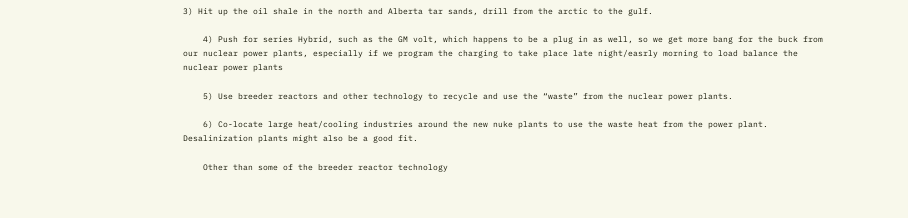3) Hit up the oil shale in the north and Alberta tar sands, drill from the arctic to the gulf.

    4) Push for series Hybrid, such as the GM volt, which happens to be a plug in as well, so we get more bang for the buck from our nuclear power plants, especially if we program the charging to take place late night/easrly morning to load balance the nuclear power plants

    5) Use breeder reactors and other technology to recycle and use the “waste” from the nuclear power plants.

    6) Co-locate large heat/cooling industries around the new nuke plants to use the waste heat from the power plant. Desalinization plants might also be a good fit.

    Other than some of the breeder reactor technology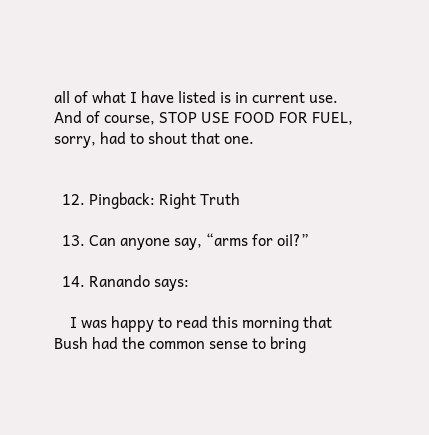all of what I have listed is in current use. And of course, STOP USE FOOD FOR FUEL, sorry, had to shout that one.


  12. Pingback: Right Truth

  13. Can anyone say, “arms for oil?”

  14. Ranando says:

    I was happy to read this morning that Bush had the common sense to bring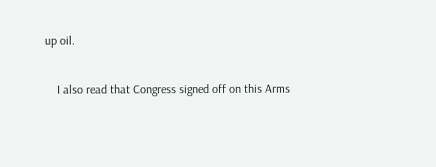up oil.

    I also read that Congress signed off on this Arms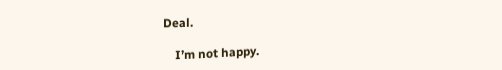Deal.

    I’m not happy.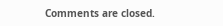Comments are closed.